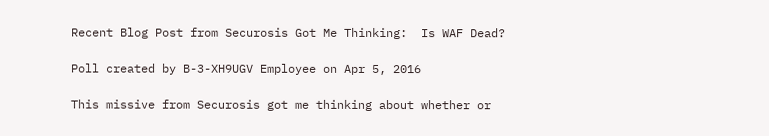Recent Blog Post from Securosis Got Me Thinking:  Is WAF Dead?

Poll created by B-3-XH9UGV Employee on Apr 5, 2016

This missive from Securosis got me thinking about whether or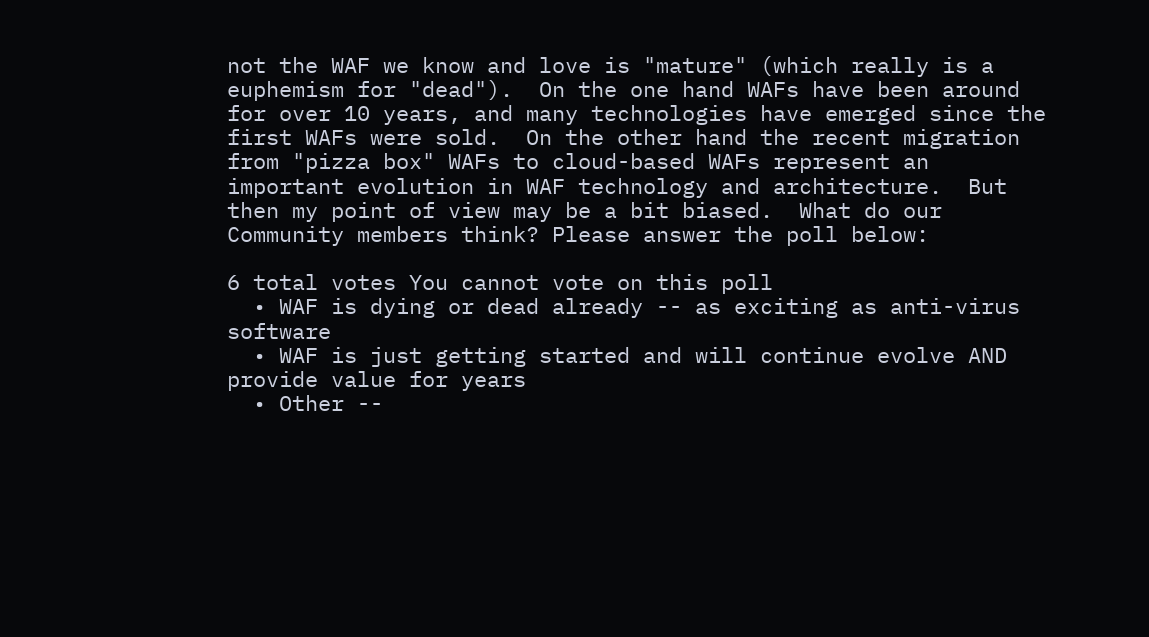not the WAF we know and love is "mature" (which really is a euphemism for "dead").  On the one hand WAFs have been around for over 10 years, and many technologies have emerged since the first WAFs were sold.  On the other hand the recent migration from "pizza box" WAFs to cloud-based WAFs represent an important evolution in WAF technology and architecture.  But then my point of view may be a bit biased.  What do our Community members think? Please answer the poll below:

6 total votes You cannot vote on this poll
  • WAF is dying or dead already -- as exciting as anti-virus software
  • WAF is just getting started and will continue evolve AND provide value for years
  • Other --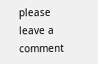please leave a comment